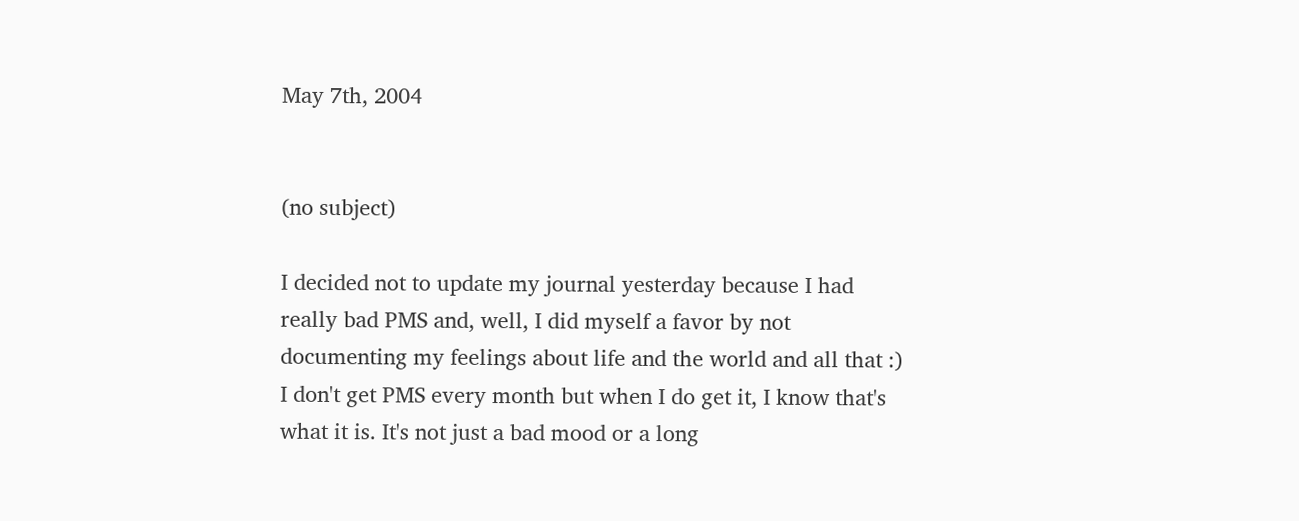May 7th, 2004


(no subject)

I decided not to update my journal yesterday because I had really bad PMS and, well, I did myself a favor by not documenting my feelings about life and the world and all that :) I don't get PMS every month but when I do get it, I know that's what it is. It's not just a bad mood or a long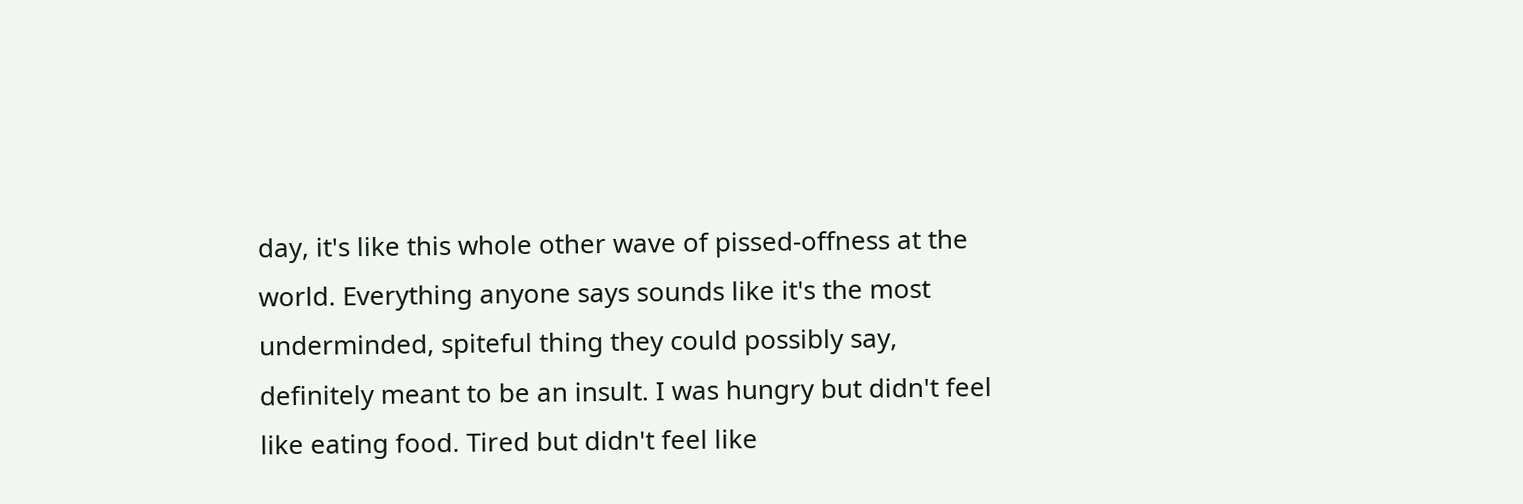day, it's like this whole other wave of pissed-offness at the world. Everything anyone says sounds like it's the most underminded, spiteful thing they could possibly say, definitely meant to be an insult. I was hungry but didn't feel like eating food. Tired but didn't feel like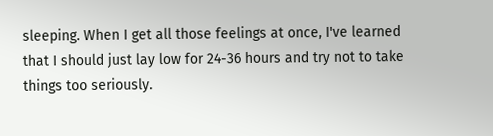sleeping. When I get all those feelings at once, I've learned that I should just lay low for 24-36 hours and try not to take things too seriously.